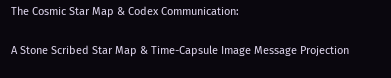The Cosmic Star Map & Codex Communication:

A Stone Scribed Star Map & Time-Capsule Image Message Projection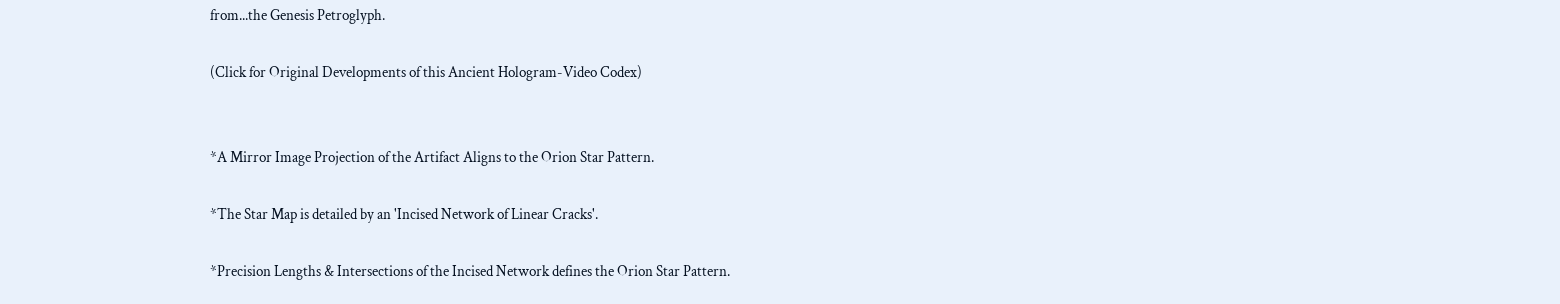from...the Genesis Petroglyph.

(Click for Original Developments of this Ancient Hologram-Video Codex)


*A Mirror Image Projection of the Artifact Aligns to the Orion Star Pattern.

*The Star Map is detailed by an 'Incised Network of Linear Cracks'.

*Precision Lengths & Intersections of the Incised Network defines the Orion Star Pattern.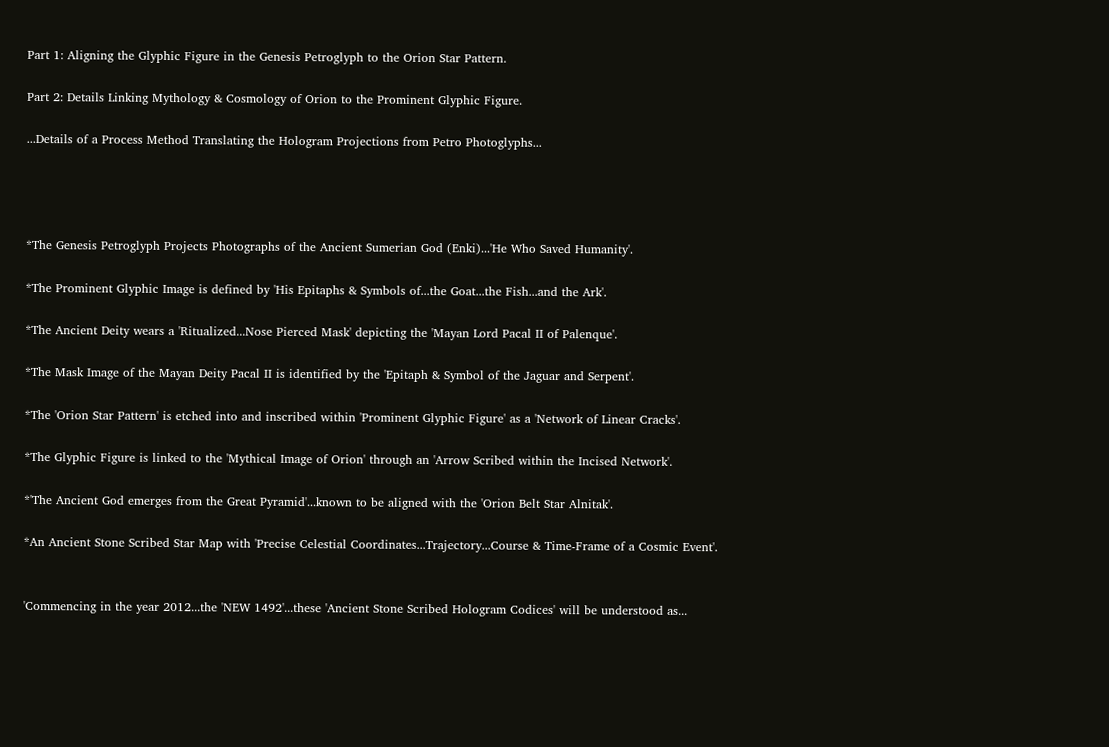Part 1: Aligning the Glyphic Figure in the Genesis Petroglyph to the Orion Star Pattern.

Part 2: Details Linking Mythology & Cosmology of Orion to the Prominent Glyphic Figure.

...Details of a Process Method Translating the Hologram Projections from Petro Photoglyphs...




*The Genesis Petroglyph Projects Photographs of the Ancient Sumerian God (Enki)...'He Who Saved Humanity'.

*The Prominent Glyphic Image is defined by 'His Epitaphs & Symbols of...the Goat...the Fish...and the Ark'.

*The Ancient Deity wears a 'Ritualized...Nose Pierced Mask' depicting the 'Mayan Lord Pacal II of Palenque'.

*The Mask Image of the Mayan Deity Pacal II is identified by the 'Epitaph & Symbol of the Jaguar and Serpent'.

*The 'Orion Star Pattern' is etched into and inscribed within 'Prominent Glyphic Figure' as a 'Network of Linear Cracks'.

*The Glyphic Figure is linked to the 'Mythical Image of Orion' through an 'Arrow Scribed within the Incised Network'.

*'The Ancient God emerges from the Great Pyramid'...known to be aligned with the 'Orion Belt Star Alnitak'.

*An Ancient Stone Scribed Star Map with 'Precise Celestial Coordinates...Trajectory...Course & Time-Frame of a Cosmic Event'.


'Commencing in the year 2012...the 'NEW 1492'...these 'Ancient Stone Scribed Hologram Codices' will be understood as...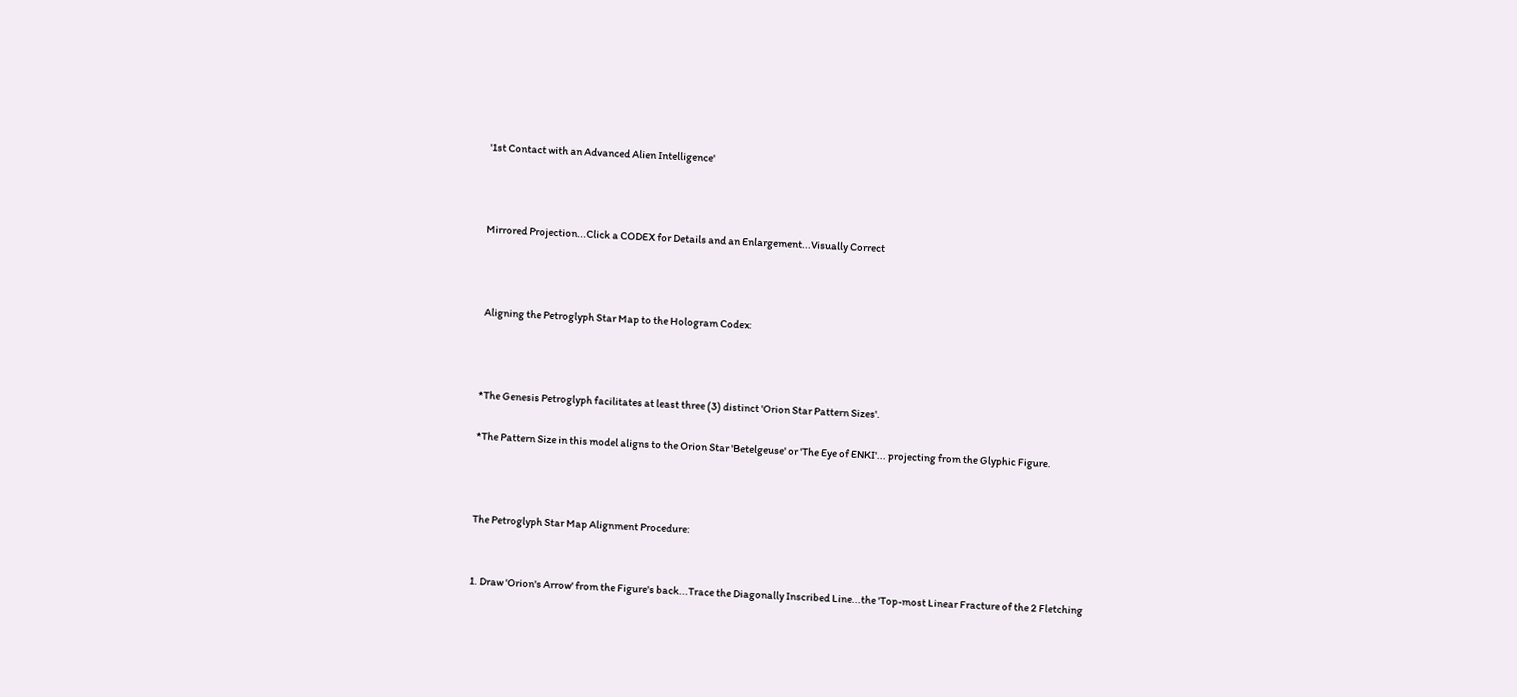'1st Contact with an Advanced Alien Intelligence'



Mirrored Projection...Click a CODEX for Details and an Enlargement...Visually Correct



 Aligning the Petroglyph Star Map to the Hologram Codex:



*The Genesis Petroglyph facilitates at least three (3) distinct 'Orion Star Pattern Sizes'.

*The Pattern Size in this model aligns to the Orion Star 'Betelgeuse' or 'The Eye of ENKI'... projecting from the Glyphic Figure.



The Petroglyph Star Map Alignment Procedure:


1. Draw 'Orion's Arrow' from the Figure's back...Trace the Diagonally Inscribed Line...the 'Top-most Linear Fracture of the 2 Fletching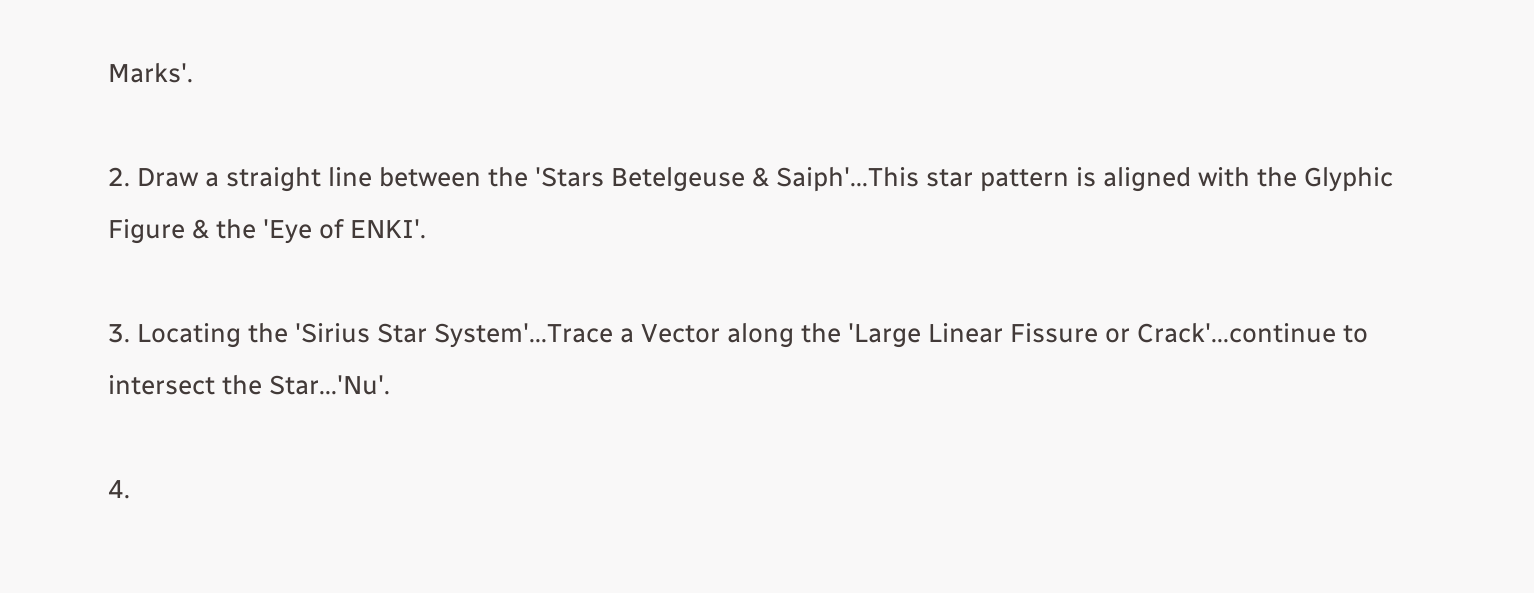Marks'.

2. Draw a straight line between the 'Stars Betelgeuse & Saiph'...This star pattern is aligned with the Glyphic Figure & the 'Eye of ENKI'.

3. Locating the 'Sirius Star System'...Trace a Vector along the 'Large Linear Fissure or Crack'...continue to intersect the Star...'Nu'.

4.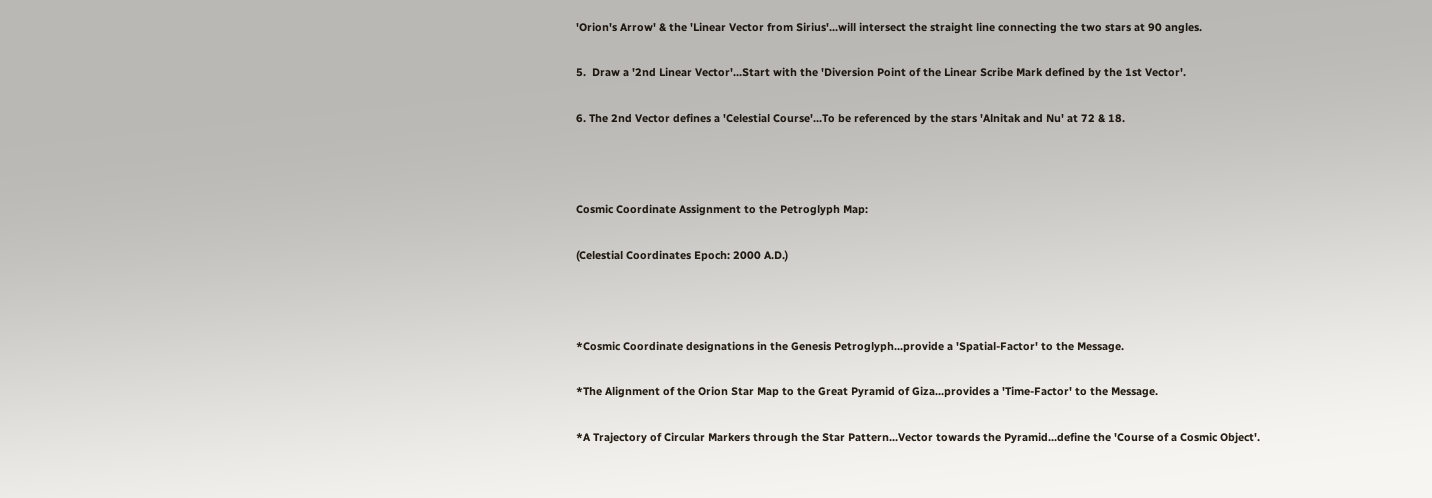'Orion's Arrow' & the 'Linear Vector from Sirius'...will intersect the straight line connecting the two stars at 90 angles.

5.  Draw a '2nd Linear Vector'...Start with the 'Diversion Point of the Linear Scribe Mark defined by the 1st Vector'.

6. The 2nd Vector defines a 'Celestial Course'...To be referenced by the stars 'Alnitak and Nu' at 72 & 18.



Cosmic Coordinate Assignment to the Petroglyph Map:

(Celestial Coordinates Epoch: 2000 A.D.)



*Cosmic Coordinate designations in the Genesis Petroglyph...provide a 'Spatial-Factor' to the Message.

*The Alignment of the Orion Star Map to the Great Pyramid of Giza...provides a 'Time-Factor' to the Message.

*A Trajectory of Circular Markers through the Star Pattern...Vector towards the Pyramid...define the 'Course of a Cosmic Object'.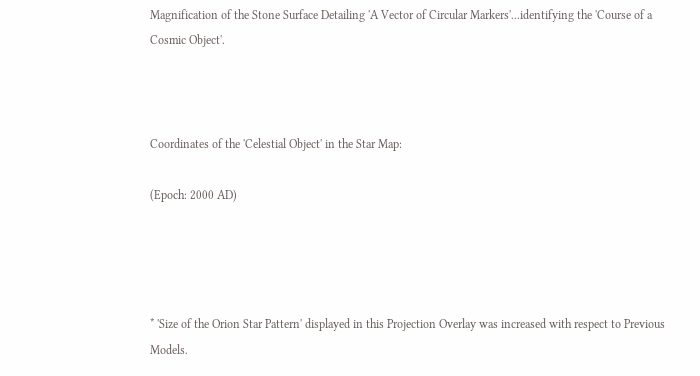Magnification of the Stone Surface Detailing 'A Vector of Circular Markers'...identifying the 'Course of a Cosmic Object'.



Coordinates of the 'Celestial Object' in the Star Map:

(Epoch: 2000 AD)




* 'Size of the Orion Star Pattern' displayed in this Projection Overlay was increased with respect to Previous Models.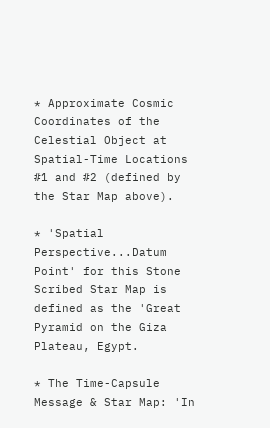* Approximate Cosmic Coordinates of the Celestial Object at Spatial-Time Locations #1 and #2 (defined by the Star Map above).

* 'Spatial Perspective...Datum Point' for this Stone Scribed Star Map is defined as the 'Great Pyramid on the Giza Plateau, Egypt.

* The Time-Capsule Message & Star Map: 'In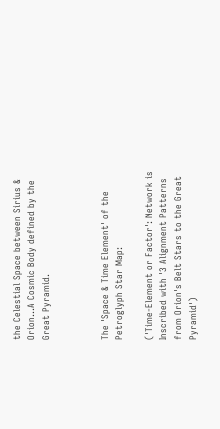the Celestial Space between Sirius & Orion...A Cosmic Body defined by the Great Pyramid.



The 'Space & Time Element' of the Petroglyph Star Map:

('Time-Element or Factor': Network is Inscribed with '3 Alignment Patterns from Orion's Belt Stars to the Great Pyramid')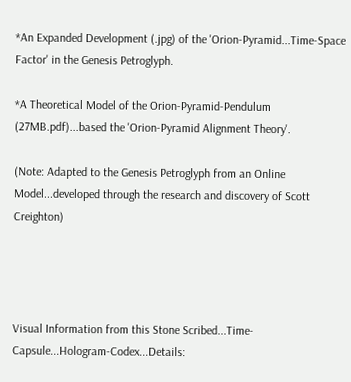*An Expanded Development (.jpg) of the 'Orion-Pyramid...Time-Space Factor' in the Genesis Petroglyph.

*A Theoretical Model of the Orion-Pyramid-Pendulum (27MB.pdf)...based the 'Orion-Pyramid Alignment Theory'.

(Note: Adapted to the Genesis Petroglyph from an Online Model...developed through the research and discovery of Scott Creighton)




Visual Information from this Stone Scribed...Time-Capsule...Hologram-Codex...Details: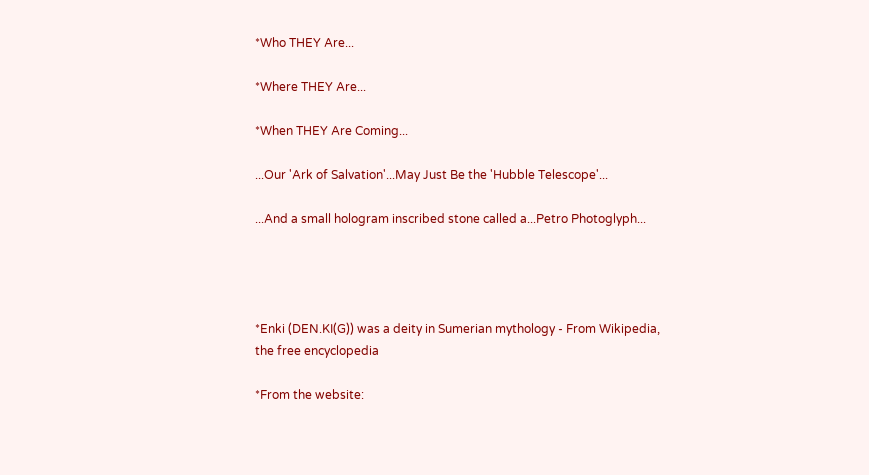*Who THEY Are...

*Where THEY Are...

*When THEY Are Coming...

...Our 'Ark of Salvation'...May Just Be the 'Hubble Telescope'...

...And a small hologram inscribed stone called a...Petro Photoglyph...




*Enki (DEN.KI(G)) was a deity in Sumerian mythology - From Wikipedia, the free encyclopedia

*From the website: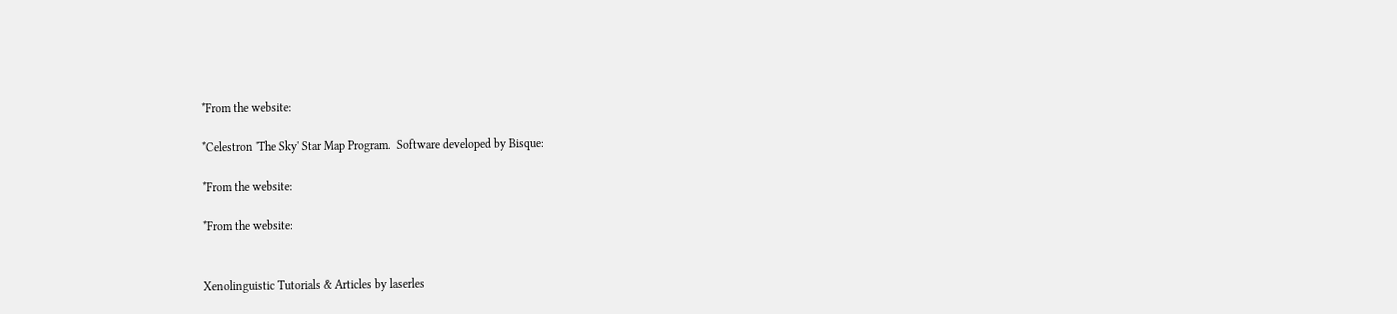*From the website:

*Celestron 'The Sky' Star Map Program.  Software developed by Bisque:

*From the website:

*From the website:


Xenolinguistic Tutorials & Articles by laserles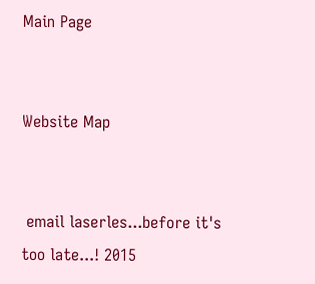Main Page


Website Map


 email laserles...before it's too late...! 2015